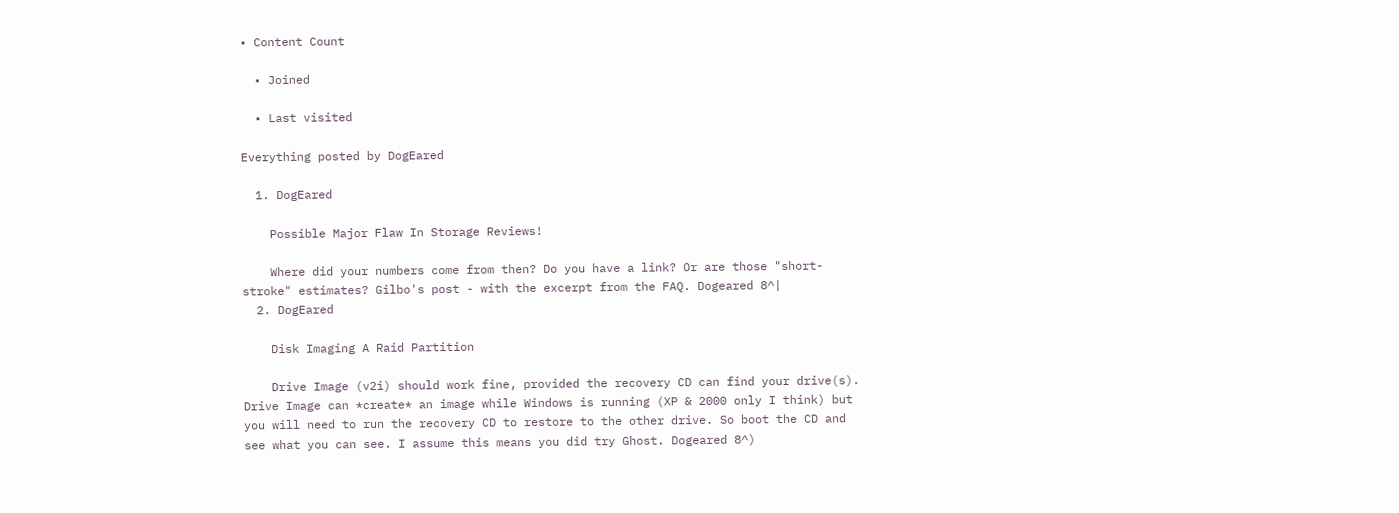• Content Count

  • Joined

  • Last visited

Everything posted by DogEared

  1. DogEared

    Possible Major Flaw In Storage Reviews!

    Where did your numbers come from then? Do you have a link? Or are those "short-stroke" estimates? Gilbo's post - with the excerpt from the FAQ. Dogeared 8^|
  2. DogEared

    Disk Imaging A Raid Partition

    Drive Image (v2i) should work fine, provided the recovery CD can find your drive(s). Drive Image can *create* an image while Windows is running (XP & 2000 only I think) but you will need to run the recovery CD to restore to the other drive. So boot the CD and see what you can see. I assume this means you did try Ghost. Dogeared 8^)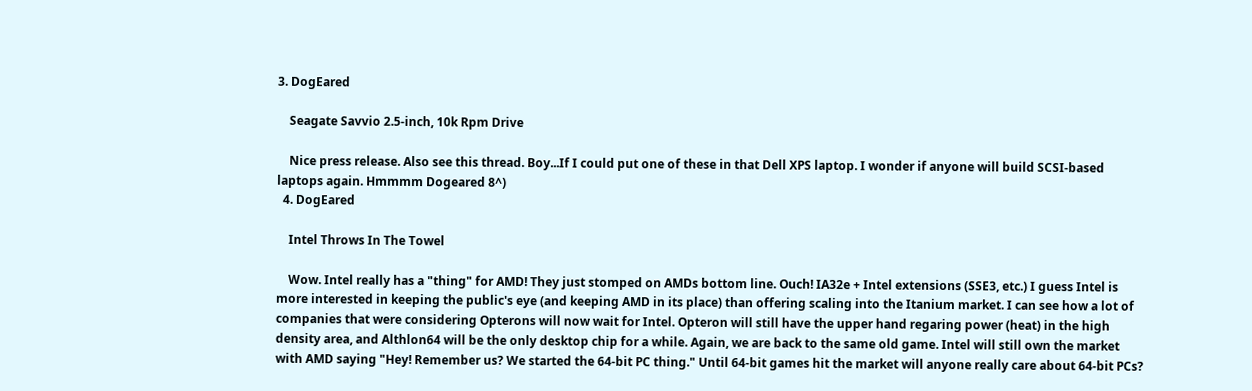3. DogEared

    Seagate Savvio 2.5-inch, 10k Rpm Drive

    Nice press release. Also see this thread. Boy...If I could put one of these in that Dell XPS laptop. I wonder if anyone will build SCSI-based laptops again. Hmmmm Dogeared 8^)
  4. DogEared

    Intel Throws In The Towel

    Wow. Intel really has a "thing" for AMD! They just stomped on AMDs bottom line. Ouch! IA32e + Intel extensions (SSE3, etc.) I guess Intel is more interested in keeping the public's eye (and keeping AMD in its place) than offering scaling into the Itanium market. I can see how a lot of companies that were considering Opterons will now wait for Intel. Opteron will still have the upper hand regaring power (heat) in the high density area, and Althlon64 will be the only desktop chip for a while. Again, we are back to the same old game. Intel will still own the market with AMD saying "Hey! Remember us? We started the 64-bit PC thing." Until 64-bit games hit the market will anyone really care about 64-bit PCs?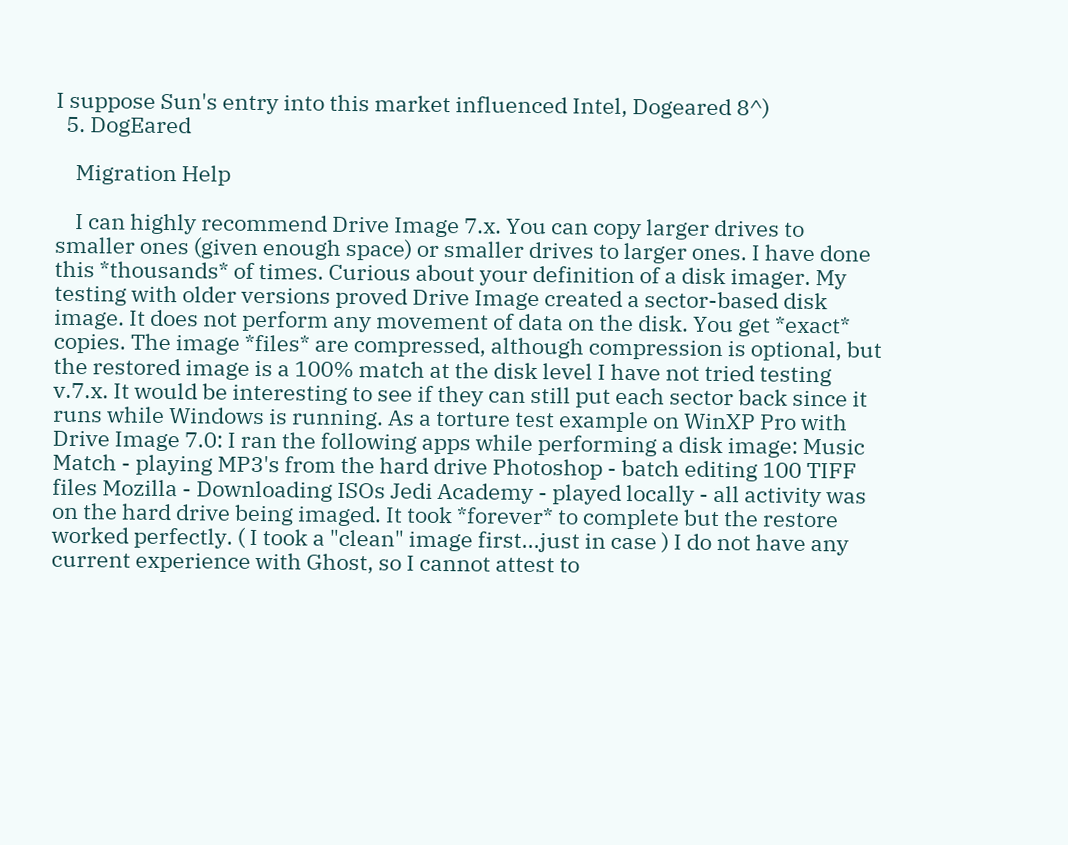I suppose Sun's entry into this market influenced Intel, Dogeared 8^)
  5. DogEared

    Migration Help

    I can highly recommend Drive Image 7.x. You can copy larger drives to smaller ones (given enough space) or smaller drives to larger ones. I have done this *thousands* of times. Curious about your definition of a disk imager. My testing with older versions proved Drive Image created a sector-based disk image. It does not perform any movement of data on the disk. You get *exact* copies. The image *files* are compressed, although compression is optional, but the restored image is a 100% match at the disk level I have not tried testing v.7.x. It would be interesting to see if they can still put each sector back since it runs while Windows is running. As a torture test example on WinXP Pro with Drive Image 7.0: I ran the following apps while performing a disk image: Music Match - playing MP3's from the hard drive Photoshop - batch editing 100 TIFF files Mozilla - Downloading ISOs Jedi Academy - played locally - all activity was on the hard drive being imaged. It took *forever* to complete but the restore worked perfectly. ( I took a "clean" image first...just in case ) I do not have any current experience with Ghost, so I cannot attest to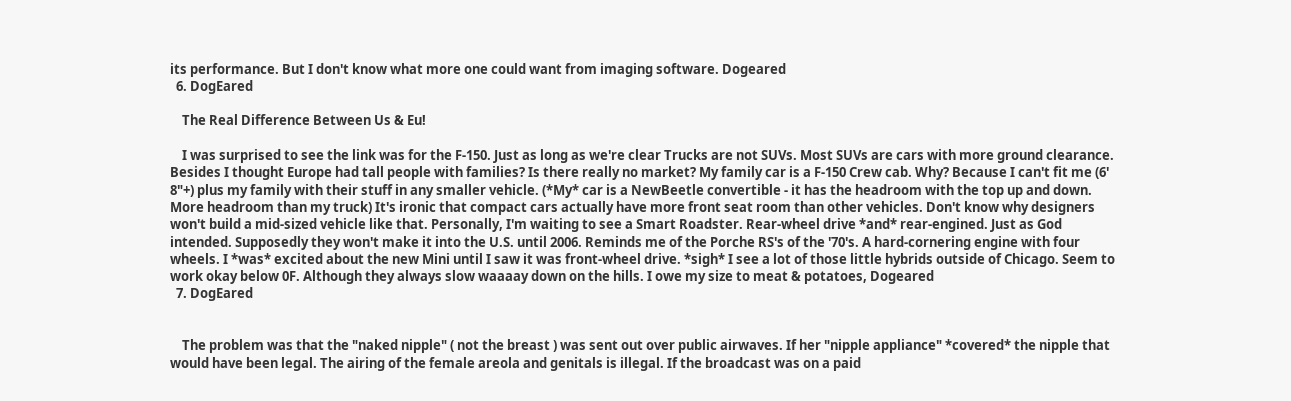its performance. But I don't know what more one could want from imaging software. Dogeared
  6. DogEared

    The Real Difference Between Us & Eu!

    I was surprised to see the link was for the F-150. Just as long as we're clear Trucks are not SUVs. Most SUVs are cars with more ground clearance. Besides I thought Europe had tall people with families? Is there really no market? My family car is a F-150 Crew cab. Why? Because I can't fit me (6' 8"+) plus my family with their stuff in any smaller vehicle. (*My* car is a NewBeetle convertible - it has the headroom with the top up and down. More headroom than my truck) It's ironic that compact cars actually have more front seat room than other vehicles. Don't know why designers won't build a mid-sized vehicle like that. Personally, I'm waiting to see a Smart Roadster. Rear-wheel drive *and* rear-engined. Just as God intended. Supposedly they won't make it into the U.S. until 2006. Reminds me of the Porche RS's of the '70's. A hard-cornering engine with four wheels. I *was* excited about the new Mini until I saw it was front-wheel drive. *sigh* I see a lot of those little hybrids outside of Chicago. Seem to work okay below 0F. Although they always slow waaaay down on the hills. I owe my size to meat & potatoes, Dogeared
  7. DogEared


    The problem was that the "naked nipple" ( not the breast ) was sent out over public airwaves. If her "nipple appliance" *covered* the nipple that would have been legal. The airing of the female areola and genitals is illegal. If the broadcast was on a paid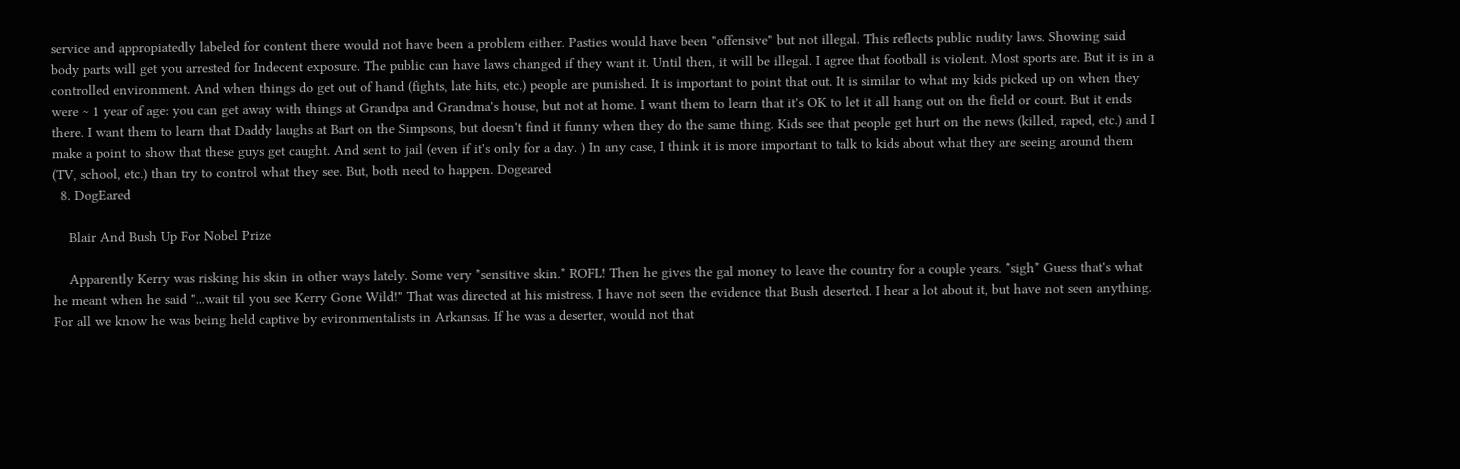service and appropiatedly labeled for content there would not have been a problem either. Pasties would have been "offensive" but not illegal. This reflects public nudity laws. Showing said body parts will get you arrested for Indecent exposure. The public can have laws changed if they want it. Until then, it will be illegal. I agree that football is violent. Most sports are. But it is in a controlled environment. And when things do get out of hand (fights, late hits, etc.) people are punished. It is important to point that out. It is similar to what my kids picked up on when they were ~ 1 year of age: you can get away with things at Grandpa and Grandma's house, but not at home. I want them to learn that it's OK to let it all hang out on the field or court. But it ends there. I want them to learn that Daddy laughs at Bart on the Simpsons, but doesn't find it funny when they do the same thing. Kids see that people get hurt on the news (killed, raped, etc.) and I make a point to show that these guys get caught. And sent to jail (even if it's only for a day. ) In any case, I think it is more important to talk to kids about what they are seeing around them (TV, school, etc.) than try to control what they see. But, both need to happen. Dogeared
  8. DogEared

    Blair And Bush Up For Nobel Prize

    Apparently Kerry was risking his skin in other ways lately. Some very *sensitive skin.* ROFL! Then he gives the gal money to leave the country for a couple years. *sigh* Guess that's what he meant when he said "...wait til you see Kerry Gone Wild!" That was directed at his mistress. I have not seen the evidence that Bush deserted. I hear a lot about it, but have not seen anything. For all we know he was being held captive by evironmentalists in Arkansas. If he was a deserter, would not that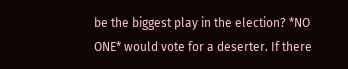be the biggest play in the election? *NO ONE* would vote for a deserter. If there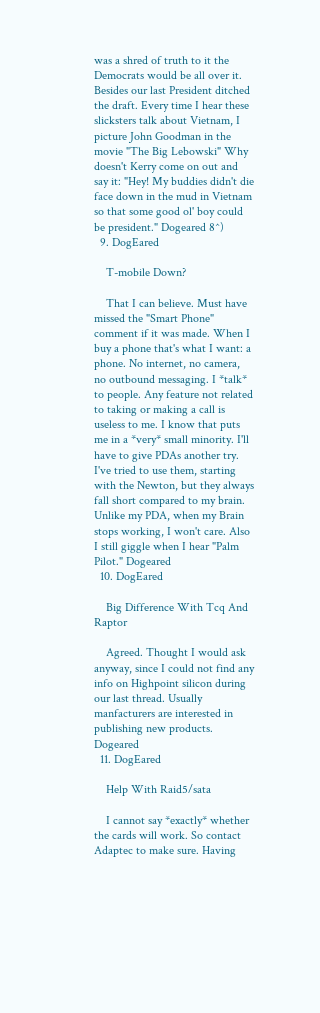was a shred of truth to it the Democrats would be all over it. Besides our last President ditched the draft. Every time I hear these slicksters talk about Vietnam, I picture John Goodman in the movie "The Big Lebowski" Why doesn't Kerry come on out and say it: "Hey! My buddies didn't die face down in the mud in Vietnam so that some good ol' boy could be president." Dogeared 8^)
  9. DogEared

    T-mobile Down?

    That I can believe. Must have missed the "Smart Phone" comment if it was made. When I buy a phone that's what I want: a phone. No internet, no camera, no outbound messaging. I *talk* to people. Any feature not related to taking or making a call is useless to me. I know that puts me in a *very* small minority. I'll have to give PDAs another try. I've tried to use them, starting with the Newton, but they always fall short compared to my brain. Unlike my PDA, when my Brain stops working, I won't care. Also I still giggle when I hear "Palm Pilot." Dogeared
  10. DogEared

    Big Difference With Tcq And Raptor

    Agreed. Thought I would ask anyway, since I could not find any info on Highpoint silicon during our last thread. Usually manfacturers are interested in publishing new products. Dogeared
  11. DogEared

    Help With Raid5/sata

    I cannot say *exactly* whether the cards will work. So contact Adaptec to make sure. Having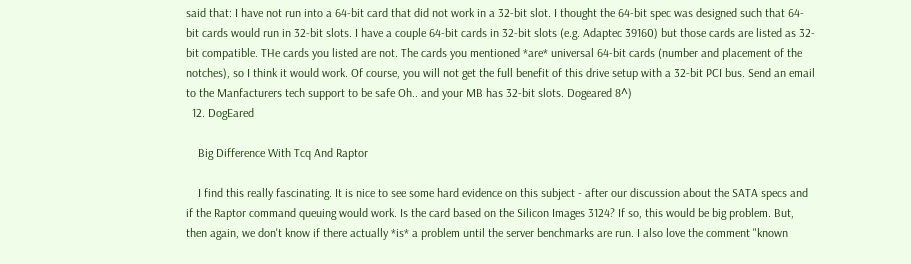said that: I have not run into a 64-bit card that did not work in a 32-bit slot. I thought the 64-bit spec was designed such that 64-bit cards would run in 32-bit slots. I have a couple 64-bit cards in 32-bit slots (e.g. Adaptec 39160) but those cards are listed as 32-bit compatible. THe cards you listed are not. The cards you mentioned *are* universal 64-bit cards (number and placement of the notches), so I think it would work. Of course, you will not get the full benefit of this drive setup with a 32-bit PCI bus. Send an email to the Manfacturers tech support to be safe Oh.. and your MB has 32-bit slots. Dogeared 8^)
  12. DogEared

    Big Difference With Tcq And Raptor

    I find this really fascinating. It is nice to see some hard evidence on this subject - after our discussion about the SATA specs and if the Raptor command queuing would work. Is the card based on the Silicon Images 3124? If so, this would be big problem. But, then again, we don't know if there actually *is* a problem until the server benchmarks are run. I also love the comment "known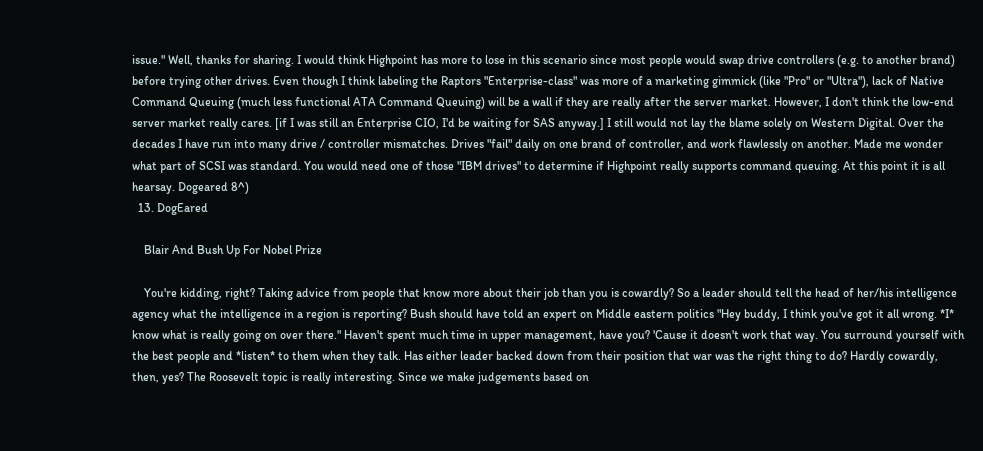issue." Well, thanks for sharing. I would think Highpoint has more to lose in this scenario since most people would swap drive controllers (e.g. to another brand) before trying other drives. Even though I think labeling the Raptors "Enterprise-class" was more of a marketing gimmick (like "Pro" or "Ultra"), lack of Native Command Queuing (much less functional ATA Command Queuing) will be a wall if they are really after the server market. However, I don't think the low-end server market really cares. [if I was still an Enterprise CIO, I'd be waiting for SAS anyway.] I still would not lay the blame solely on Western Digital. Over the decades I have run into many drive / controller mismatches. Drives "fail" daily on one brand of controller, and work flawlessly on another. Made me wonder what part of SCSI was standard. You would need one of those "IBM drives" to determine if Highpoint really supports command queuing. At this point it is all hearsay. Dogeared 8^)
  13. DogEared

    Blair And Bush Up For Nobel Prize

    You're kidding, right? Taking advice from people that know more about their job than you is cowardly? So a leader should tell the head of her/his intelligence agency what the intelligence in a region is reporting? Bush should have told an expert on Middle eastern politics "Hey buddy, I think you've got it all wrong. *I* know what is really going on over there." Haven't spent much time in upper management, have you? 'Cause it doesn't work that way. You surround yourself with the best people and *listen* to them when they talk. Has either leader backed down from their position that war was the right thing to do? Hardly cowardly, then, yes? The Roosevelt topic is really interesting. Since we make judgements based on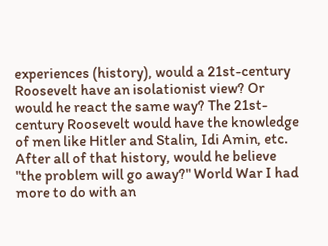experiences (history), would a 21st-century Roosevelt have an isolationist view? Or would he react the same way? The 21st-century Roosevelt would have the knowledge of men like Hitler and Stalin, Idi Amin, etc. After all of that history, would he believe "the problem will go away?" World War I had more to do with an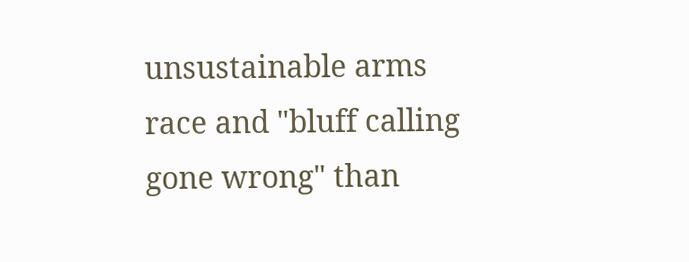unsustainable arms race and "bluff calling gone wrong" than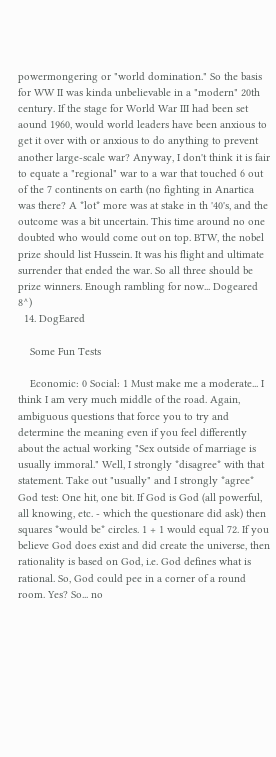powermongering or "world domination." So the basis for WW II was kinda unbelievable in a "modern" 20th century. If the stage for World War III had been set aound 1960, would world leaders have been anxious to get it over with or anxious to do anything to prevent another large-scale war? Anyway, I don't think it is fair to equate a "regional" war to a war that touched 6 out of the 7 continents on earth (no fighting in Anartica was there? A *lot* more was at stake in th '40's, and the outcome was a bit uncertain. This time around no one doubted who would come out on top. BTW, the nobel prize should list Hussein. It was his flight and ultimate surrender that ended the war. So all three should be prize winners. Enough rambling for now... Dogeared 8^)
  14. DogEared

    Some Fun Tests

    Economic: 0 Social: 1 Must make me a moderate... I think I am very much middle of the road. Again, ambiguous questions that force you to try and determine the meaning even if you feel differently about the actual working "Sex outside of marriage is usually immoral." Well, I strongly *disagree* with that statement. Take out "usually" and I strongly *agree* God test: One hit, one bit. If God is God (all powerful, all knowing, etc. - which the questionare did ask) then squares *would be* circles. 1 + 1 would equal 72. If you believe God does exist and did create the universe, then rationality is based on God, i.e. God defines what is rational. So, God could pee in a corner of a round room. Yes? So... no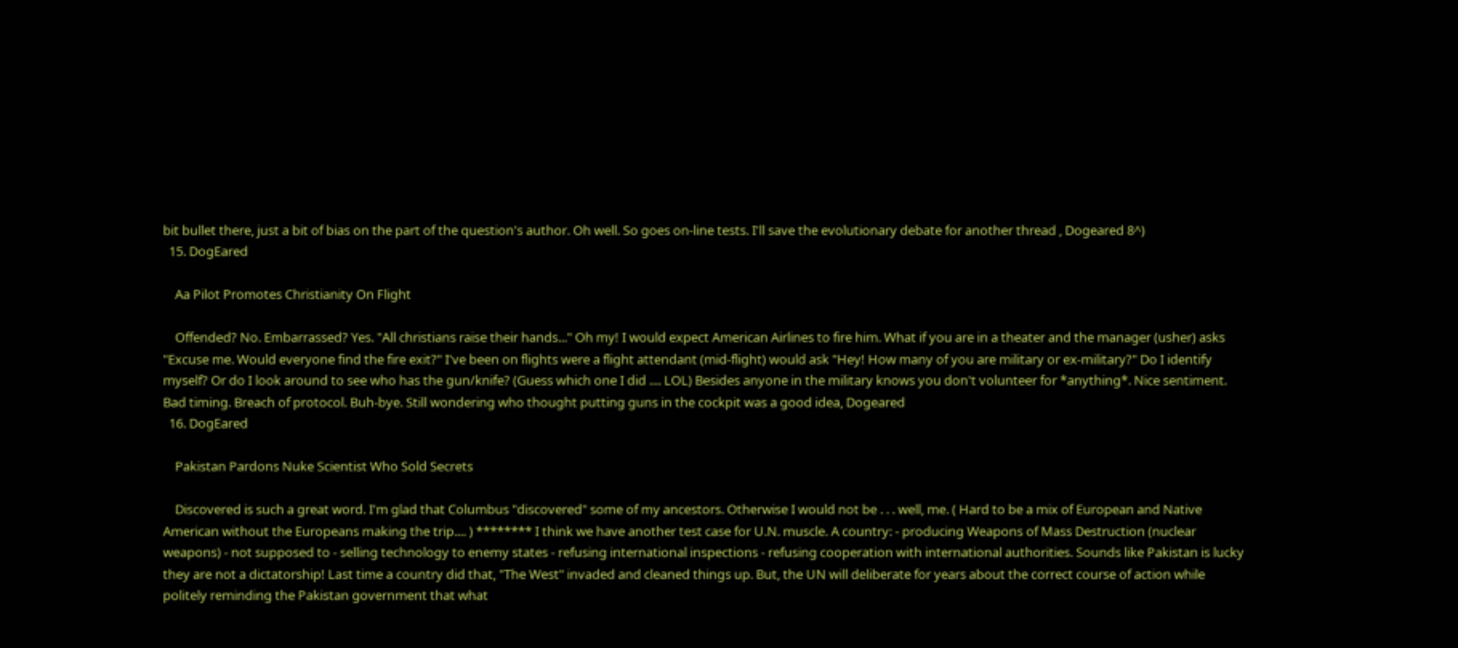bit bullet there, just a bit of bias on the part of the question's author. Oh well. So goes on-line tests. I'll save the evolutionary debate for another thread , Dogeared 8^)
  15. DogEared

    Aa Pilot Promotes Christianity On Flight

    Offended? No. Embarrassed? Yes. "All christians raise their hands..." Oh my! I would expect American Airlines to fire him. What if you are in a theater and the manager (usher) asks "Excuse me. Would everyone find the fire exit?" I've been on flights were a flight attendant (mid-flight) would ask "Hey! How many of you are military or ex-military?" Do I identify myself? Or do I look around to see who has the gun/knife? (Guess which one I did .... LOL) Besides anyone in the military knows you don't volunteer for *anything*. Nice sentiment. Bad timing. Breach of protocol. Buh-bye. Still wondering who thought putting guns in the cockpit was a good idea, Dogeared
  16. DogEared

    Pakistan Pardons Nuke Scientist Who Sold Secrets

    Discovered is such a great word. I'm glad that Columbus "discovered" some of my ancestors. Otherwise I would not be . . . well, me. ( Hard to be a mix of European and Native American without the Europeans making the trip.... ) ******** I think we have another test case for U.N. muscle. A country: - producing Weapons of Mass Destruction (nuclear weapons) - not supposed to - selling technology to enemy states - refusing international inspections - refusing cooperation with international authorities. Sounds like Pakistan is lucky they are not a dictatorship! Last time a country did that, "The West" invaded and cleaned things up. But, the UN will deliberate for years about the correct course of action while politely reminding the Pakistan government that what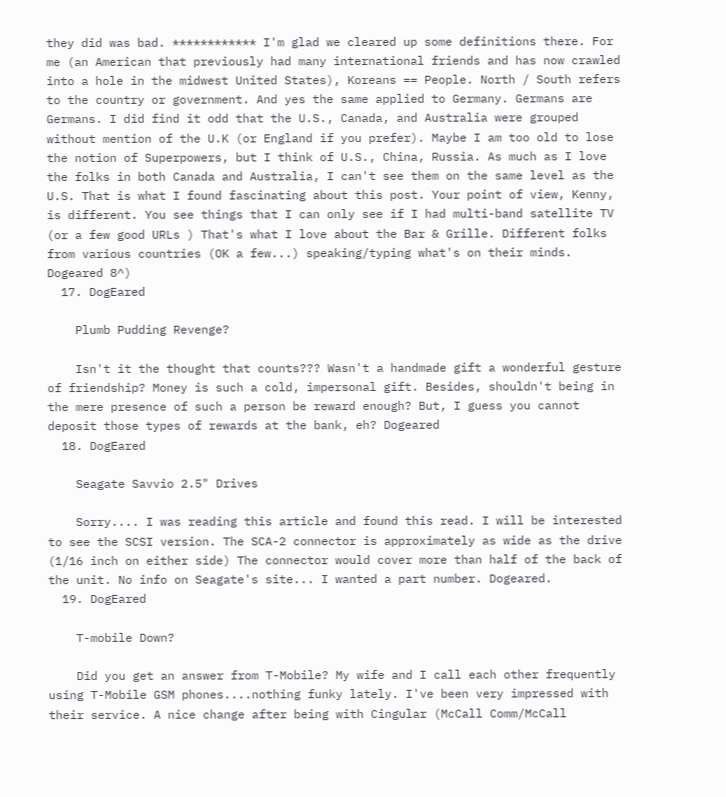they did was bad. ************ I'm glad we cleared up some definitions there. For me (an American that previously had many international friends and has now crawled into a hole in the midwest United States), Koreans == People. North / South refers to the country or government. And yes the same applied to Germany. Germans are Germans. I did find it odd that the U.S., Canada, and Australia were grouped without mention of the U.K (or England if you prefer). Maybe I am too old to lose the notion of Superpowers, but I think of U.S., China, Russia. As much as I love the folks in both Canada and Australia, I can't see them on the same level as the U.S. That is what I found fascinating about this post. Your point of view, Kenny, is different. You see things that I can only see if I had multi-band satellite TV (or a few good URLs ) That's what I love about the Bar & Grille. Different folks from various countries (OK a few...) speaking/typing what's on their minds. Dogeared 8^)
  17. DogEared

    Plumb Pudding Revenge?

    Isn't it the thought that counts??? Wasn't a handmade gift a wonderful gesture of friendship? Money is such a cold, impersonal gift. Besides, shouldn't being in the mere presence of such a person be reward enough? But, I guess you cannot deposit those types of rewards at the bank, eh? Dogeared
  18. DogEared

    Seagate Savvio 2.5" Drives

    Sorry.... I was reading this article and found this read. I will be interested to see the SCSI version. The SCA-2 connector is approximately as wide as the drive (1/16 inch on either side) The connector would cover more than half of the back of the unit. No info on Seagate's site... I wanted a part number. Dogeared.
  19. DogEared

    T-mobile Down?

    Did you get an answer from T-Mobile? My wife and I call each other frequently using T-Mobile GSM phones....nothing funky lately. I've been very impressed with their service. A nice change after being with Cingular (McCall Comm/McCall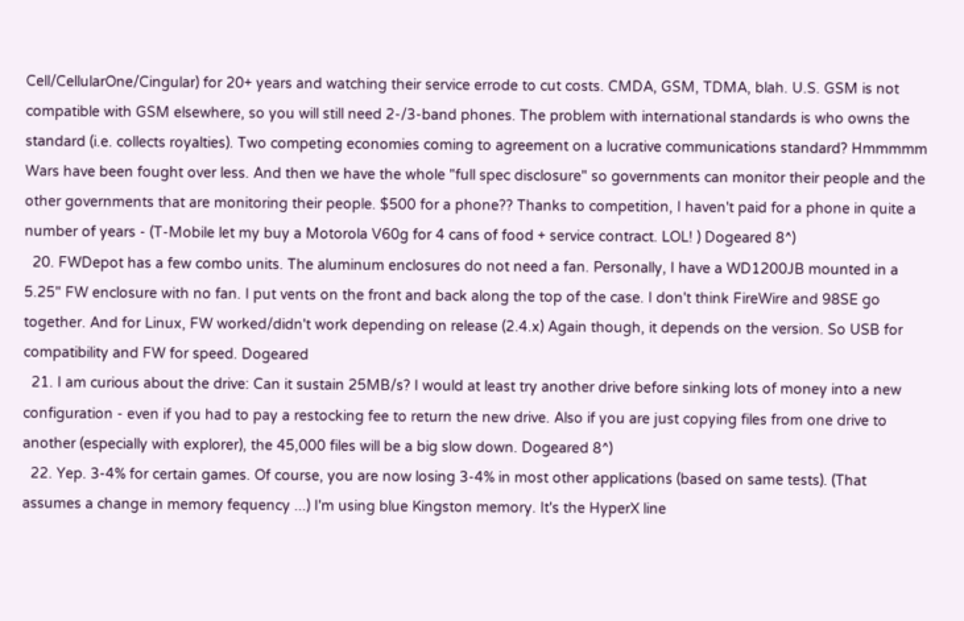Cell/CellularOne/Cingular) for 20+ years and watching their service errode to cut costs. CMDA, GSM, TDMA, blah. U.S. GSM is not compatible with GSM elsewhere, so you will still need 2-/3-band phones. The problem with international standards is who owns the standard (i.e. collects royalties). Two competing economies coming to agreement on a lucrative communications standard? Hmmmmm Wars have been fought over less. And then we have the whole "full spec disclosure" so governments can monitor their people and the other governments that are monitoring their people. $500 for a phone?? Thanks to competition, I haven't paid for a phone in quite a number of years - (T-Mobile let my buy a Motorola V60g for 4 cans of food + service contract. LOL! ) Dogeared 8^)
  20. FWDepot has a few combo units. The aluminum enclosures do not need a fan. Personally, I have a WD1200JB mounted in a 5.25" FW enclosure with no fan. I put vents on the front and back along the top of the case. I don't think FireWire and 98SE go together. And for Linux, FW worked/didn't work depending on release (2.4.x) Again though, it depends on the version. So USB for compatibility and FW for speed. Dogeared
  21. I am curious about the drive: Can it sustain 25MB/s? I would at least try another drive before sinking lots of money into a new configuration - even if you had to pay a restocking fee to return the new drive. Also if you are just copying files from one drive to another (especially with explorer), the 45,000 files will be a big slow down. Dogeared 8^)
  22. Yep. 3-4% for certain games. Of course, you are now losing 3-4% in most other applications (based on same tests). (That assumes a change in memory fequency ...) I'm using blue Kingston memory. It's the HyperX line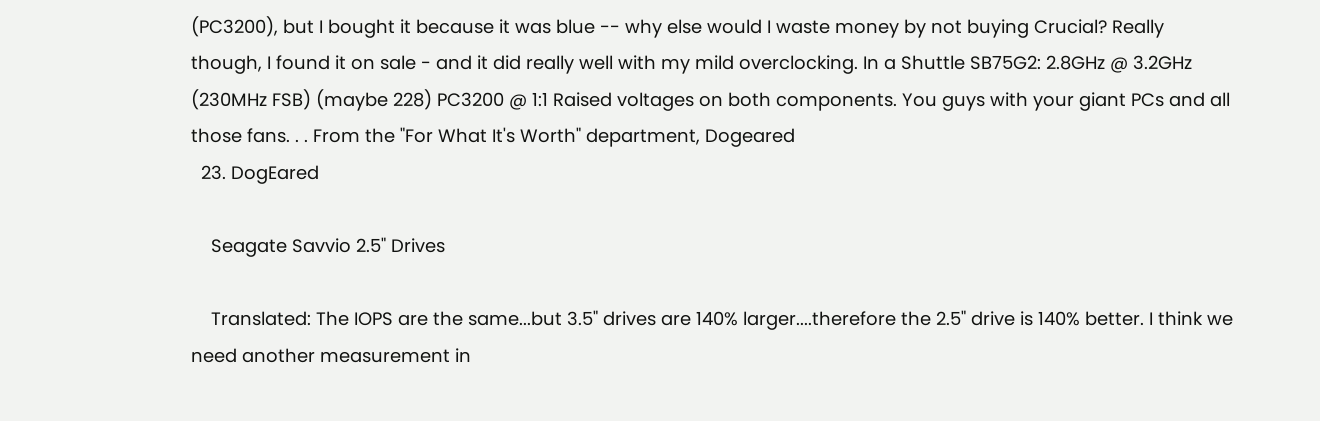(PC3200), but I bought it because it was blue -- why else would I waste money by not buying Crucial? Really though, I found it on sale - and it did really well with my mild overclocking. In a Shuttle SB75G2: 2.8GHz @ 3.2GHz (230MHz FSB) (maybe 228) PC3200 @ 1:1 Raised voltages on both components. You guys with your giant PCs and all those fans. . . From the "For What It's Worth" department, Dogeared
  23. DogEared

    Seagate Savvio 2.5" Drives

    Translated: The IOPS are the same...but 3.5" drives are 140% larger....therefore the 2.5" drive is 140% better. I think we need another measurement in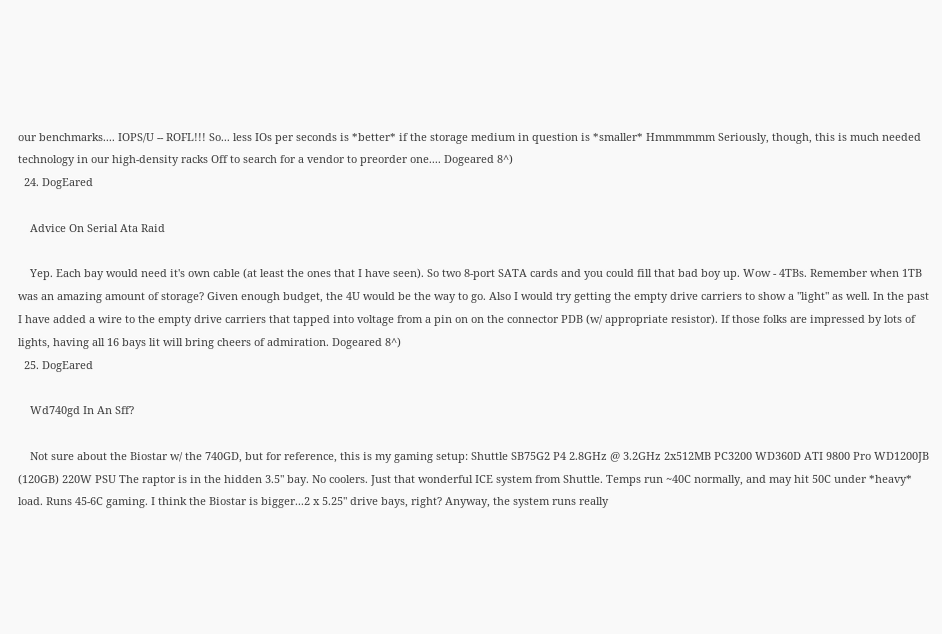our benchmarks.... IOPS/U -- ROFL!!! So... less IOs per seconds is *better* if the storage medium in question is *smaller* Hmmmmmm Seriously, though, this is much needed technology in our high-density racks Off to search for a vendor to preorder one.... Dogeared 8^)
  24. DogEared

    Advice On Serial Ata Raid

    Yep. Each bay would need it's own cable (at least the ones that I have seen). So two 8-port SATA cards and you could fill that bad boy up. Wow - 4TBs. Remember when 1TB was an amazing amount of storage? Given enough budget, the 4U would be the way to go. Also I would try getting the empty drive carriers to show a "light" as well. In the past I have added a wire to the empty drive carriers that tapped into voltage from a pin on on the connector PDB (w/ appropriate resistor). If those folks are impressed by lots of lights, having all 16 bays lit will bring cheers of admiration. Dogeared 8^)
  25. DogEared

    Wd740gd In An Sff?

    Not sure about the Biostar w/ the 740GD, but for reference, this is my gaming setup: Shuttle SB75G2 P4 2.8GHz @ 3.2GHz 2x512MB PC3200 WD360D ATI 9800 Pro WD1200JB (120GB) 220W PSU The raptor is in the hidden 3.5" bay. No coolers. Just that wonderful ICE system from Shuttle. Temps run ~40C normally, and may hit 50C under *heavy* load. Runs 45-6C gaming. I think the Biostar is bigger...2 x 5.25" drive bays, right? Anyway, the system runs really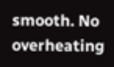smooth. No overheating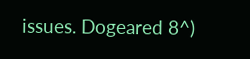issues. Dogeared 8^)